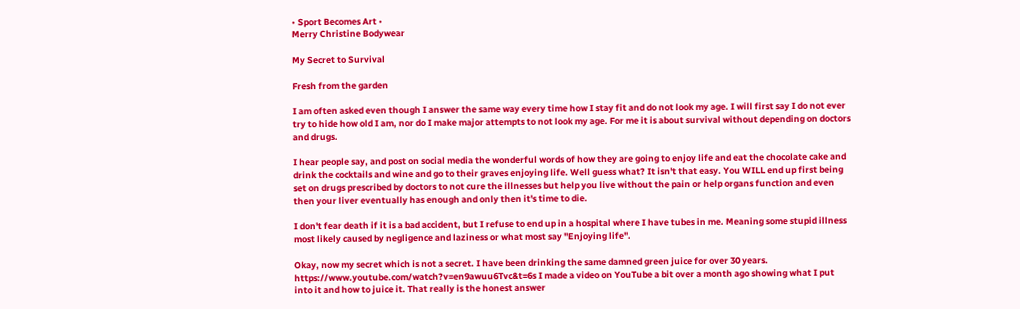• Sport Becomes Art •
Merry Christine Bodywear

My Secret to Survival

Fresh from the garden

I am often asked even though I answer the same way every time how I stay fit and do not look my age. I will first say I do not ever try to hide how old I am, nor do I make major attempts to not look my age. For me it is about survival without depending on doctors and drugs.

I hear people say, and post on social media the wonderful words of how they are going to enjoy life and eat the chocolate cake and drink the cocktails and wine and go to their graves enjoying life. Well guess what? It isn't that easy. You WILL end up first being set on drugs prescribed by doctors to not cure the illnesses but help you live without the pain or help organs function and even then your liver eventually has enough and only then it's time to die.

I don't fear death if it is a bad accident, but I refuse to end up in a hospital where I have tubes in me. Meaning some stupid illness most likely caused by negligence and laziness or what most say "Enjoying life".

Okay, now my secret which is not a secret. I have been drinking the same damned green juice for over 30 years. https://www.youtube.com/watch?v=en9awuu6Tvc&t=6s I made a video on YouTube a bit over a month ago showing what I put into it and how to juice it. That really is the honest answer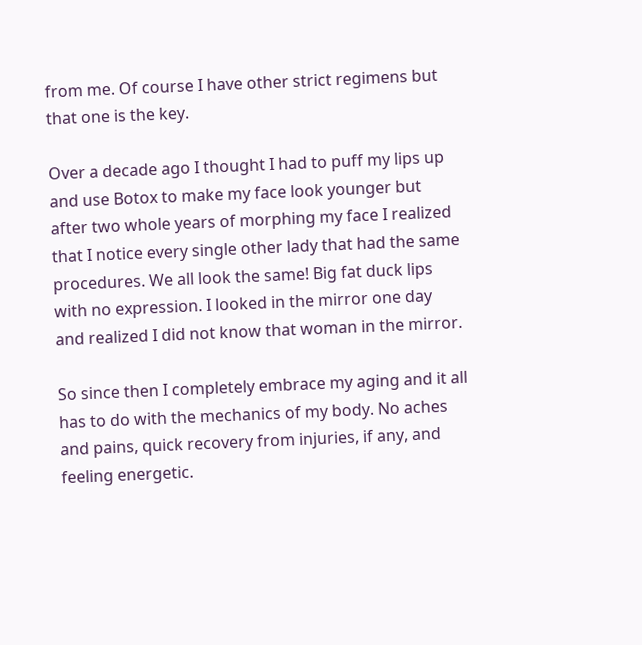from me. Of course I have other strict regimens but that one is the key.

Over a decade ago I thought I had to puff my lips up and use Botox to make my face look younger but after two whole years of morphing my face I realized that I notice every single other lady that had the same procedures. We all look the same! Big fat duck lips with no expression. I looked in the mirror one day and realized I did not know that woman in the mirror.

So since then I completely embrace my aging and it all has to do with the mechanics of my body. No aches and pains, quick recovery from injuries, if any, and feeling energetic.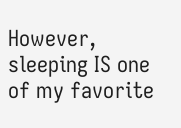However, sleeping IS one of my favorite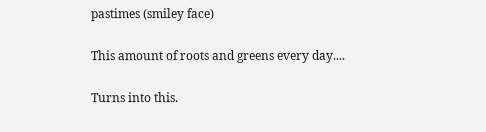pastimes (smiley face)

This amount of roots and greens every day....

Turns into this.